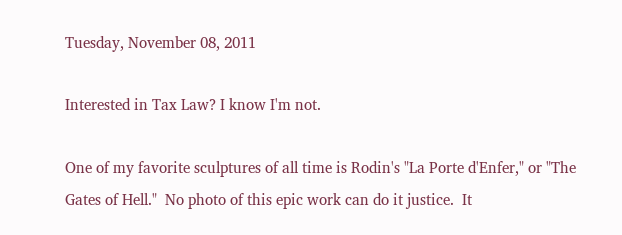Tuesday, November 08, 2011

Interested in Tax Law? I know I'm not.

One of my favorite sculptures of all time is Rodin's "La Porte d'Enfer," or "The Gates of Hell."  No photo of this epic work can do it justice.  It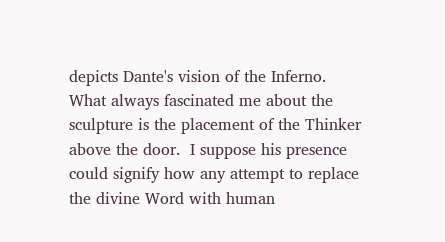depicts Dante's vision of the Inferno.
What always fascinated me about the sculpture is the placement of the Thinker above the door.  I suppose his presence could signify how any attempt to replace the divine Word with human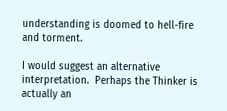understanding is doomed to hell-fire and torment.

I would suggest an alternative interpretation.  Perhaps the Thinker is actually an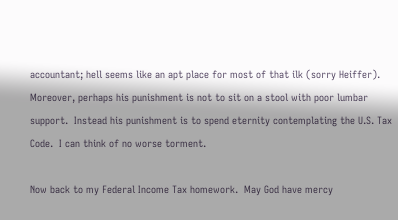accountant; hell seems like an apt place for most of that ilk (sorry Heiffer).  Moreover, perhaps his punishment is not to sit on a stool with poor lumbar support.  Instead his punishment is to spend eternity contemplating the U.S. Tax Code.  I can think of no worse torment.

Now back to my Federal Income Tax homework.  May God have mercy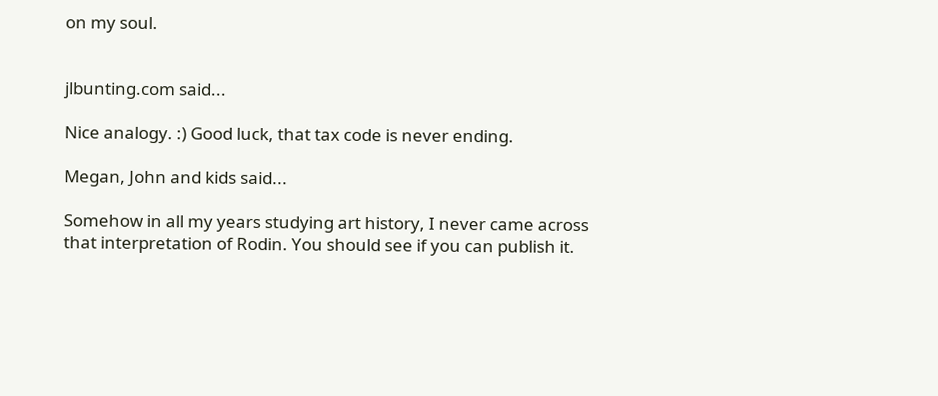on my soul.


jlbunting.com said...

Nice analogy. :) Good luck, that tax code is never ending.

Megan, John and kids said...

Somehow in all my years studying art history, I never came across that interpretation of Rodin. You should see if you can publish it.